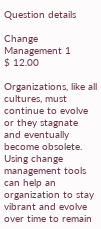Question details

Change Management 1
$ 12.00

Organizations, like all cultures, must continue to evolve or they stagnate and eventually become obsolete. Using change management tools can help an organization to stay vibrant and evolve over time to remain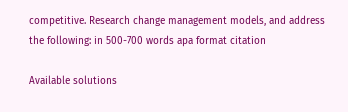competitive. Research change management models, and address the following: in 500-700 words apa format citation

Available solutions